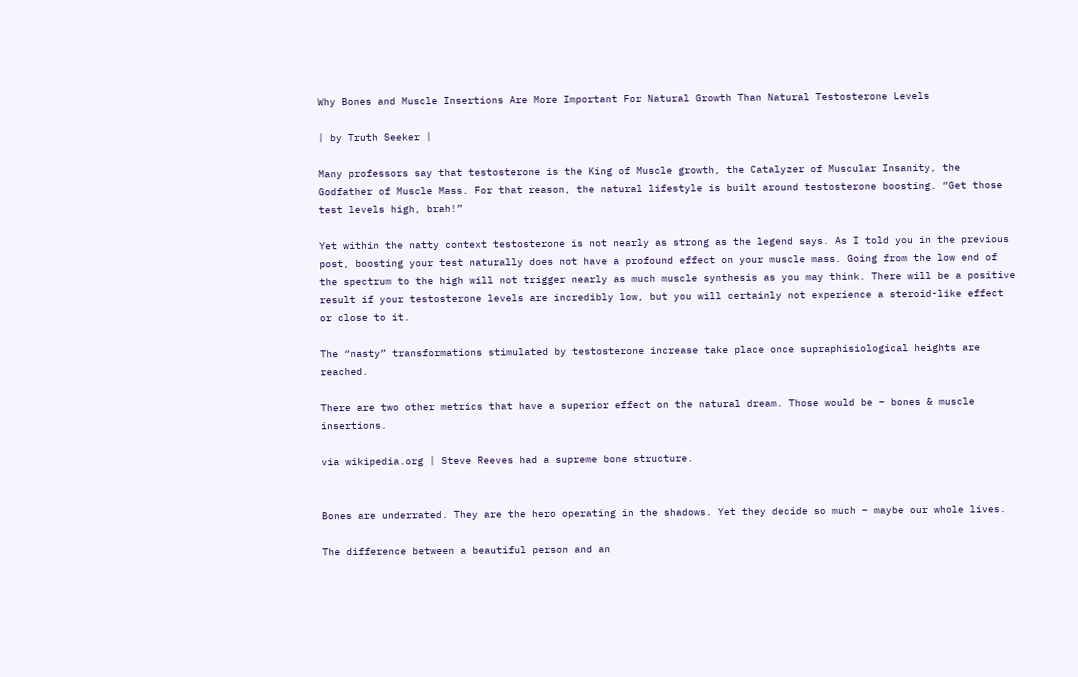Why Bones and Muscle Insertions Are More Important For Natural Growth Than Natural Testosterone Levels

| by Truth Seeker |

Many professors say that testosterone is the King of Muscle growth, the Catalyzer of Muscular Insanity, the Godfather of Muscle Mass. For that reason, the natural lifestyle is built around testosterone boosting. “Get those test levels high, brah!”

Yet within the natty context testosterone is not nearly as strong as the legend says. As I told you in the previous post, boosting your test naturally does not have a profound effect on your muscle mass. Going from the low end of the spectrum to the high will not trigger nearly as much muscle synthesis as you may think. There will be a positive result if your testosterone levels are incredibly low, but you will certainly not experience a steroid-like effect or close to it.

The “nasty” transformations stimulated by testosterone increase take place once supraphisiological heights are reached.

There are two other metrics that have a superior effect on the natural dream. Those would be – bones & muscle insertions.

via wikipedia.org | Steve Reeves had a supreme bone structure.


Bones are underrated. They are the hero operating in the shadows. Yet they decide so much – maybe our whole lives.

The difference between a beautiful person and an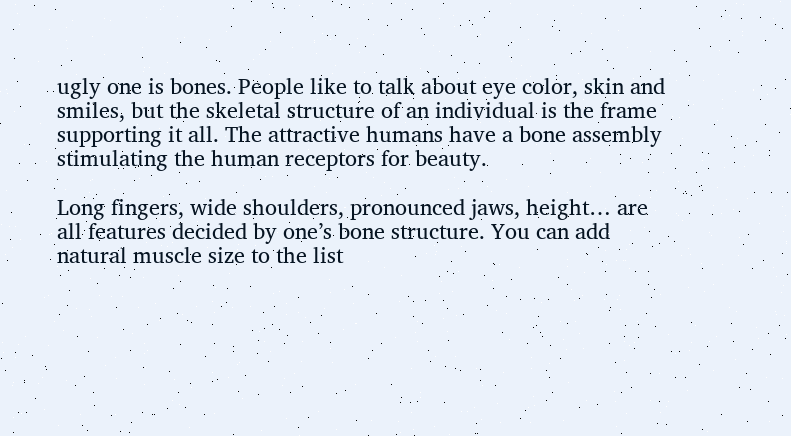ugly one is bones. People like to talk about eye color, skin and smiles, but the skeletal structure of an individual is the frame supporting it all. The attractive humans have a bone assembly stimulating the human receptors for beauty.

Long fingers, wide shoulders, pronounced jaws, height… are all features decided by one’s bone structure. You can add natural muscle size to the list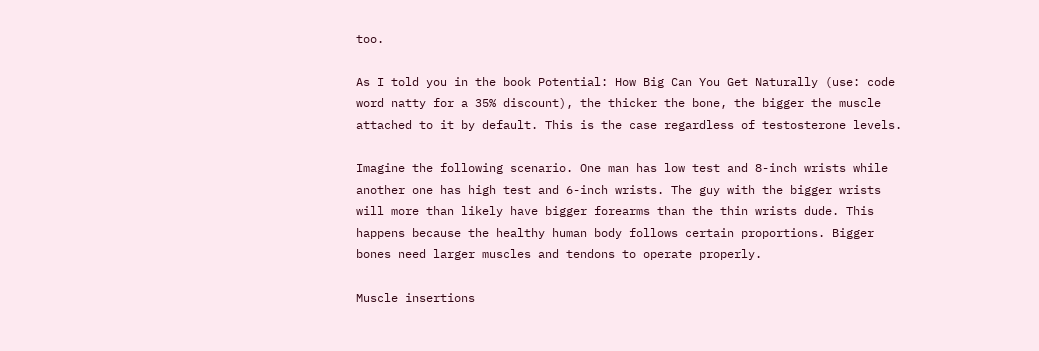too.

As I told you in the book Potential: How Big Can You Get Naturally (use: code word natty for a 35% discount), the thicker the bone, the bigger the muscle attached to it by default. This is the case regardless of testosterone levels.

Imagine the following scenario. One man has low test and 8-inch wrists while another one has high test and 6-inch wrists. The guy with the bigger wrists will more than likely have bigger forearms than the thin wrists dude. This happens because the healthy human body follows certain proportions. Bigger bones need larger muscles and tendons to operate properly.

Muscle insertions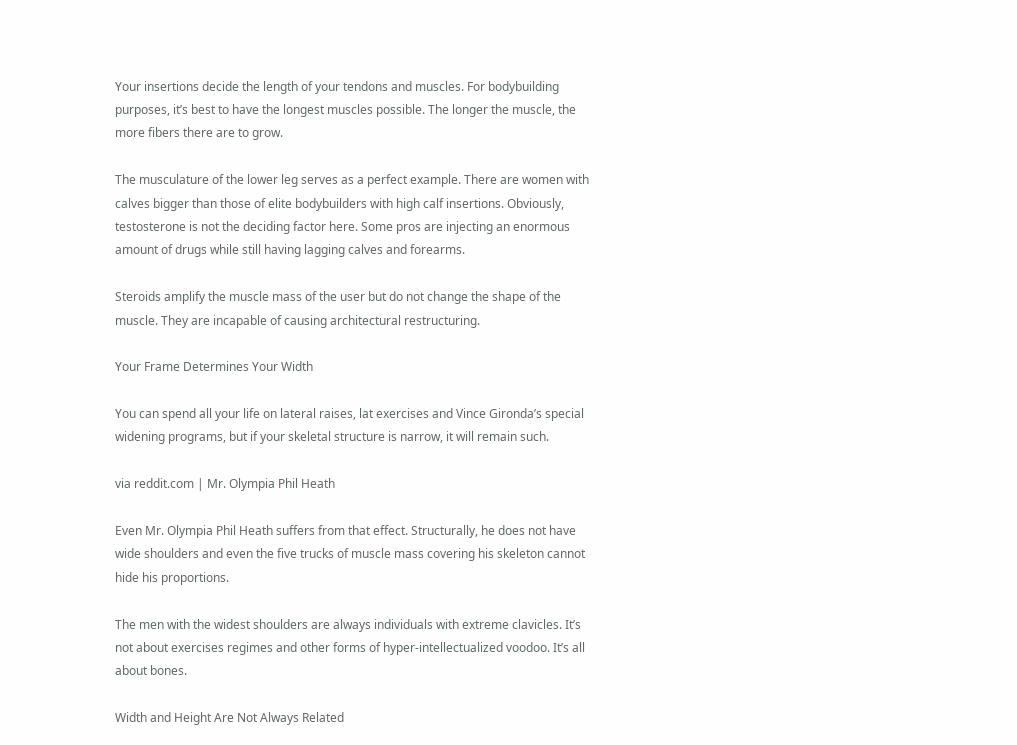Your insertions decide the length of your tendons and muscles. For bodybuilding purposes, it’s best to have the longest muscles possible. The longer the muscle, the more fibers there are to grow.

The musculature of the lower leg serves as a perfect example. There are women with calves bigger than those of elite bodybuilders with high calf insertions. Obviously, testosterone is not the deciding factor here. Some pros are injecting an enormous amount of drugs while still having lagging calves and forearms.

Steroids amplify the muscle mass of the user but do not change the shape of the muscle. They are incapable of causing architectural restructuring.

Your Frame Determines Your Width

You can spend all your life on lateral raises, lat exercises and Vince Gironda’s special widening programs, but if your skeletal structure is narrow, it will remain such.

via reddit.com | Mr. Olympia Phil Heath

Even Mr. Olympia Phil Heath suffers from that effect. Structurally, he does not have wide shoulders and even the five trucks of muscle mass covering his skeleton cannot hide his proportions.

The men with the widest shoulders are always individuals with extreme clavicles. It’s not about exercises regimes and other forms of hyper-intellectualized voodoo. It’s all about bones.

Width and Height Are Not Always Related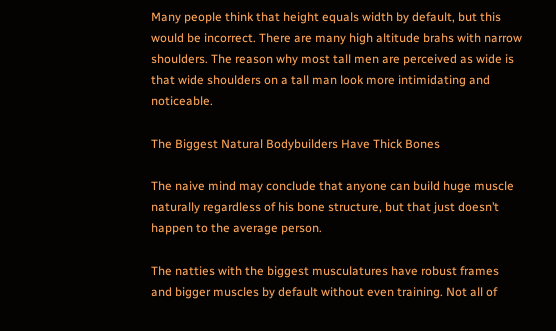Many people think that height equals width by default, but this would be incorrect. There are many high altitude brahs with narrow shoulders. The reason why most tall men are perceived as wide is that wide shoulders on a tall man look more intimidating and noticeable.

The Biggest Natural Bodybuilders Have Thick Bones

The naive mind may conclude that anyone can build huge muscle naturally regardless of his bone structure, but that just doesn’t happen to the average person.

The natties with the biggest musculatures have robust frames and bigger muscles by default without even training. Not all of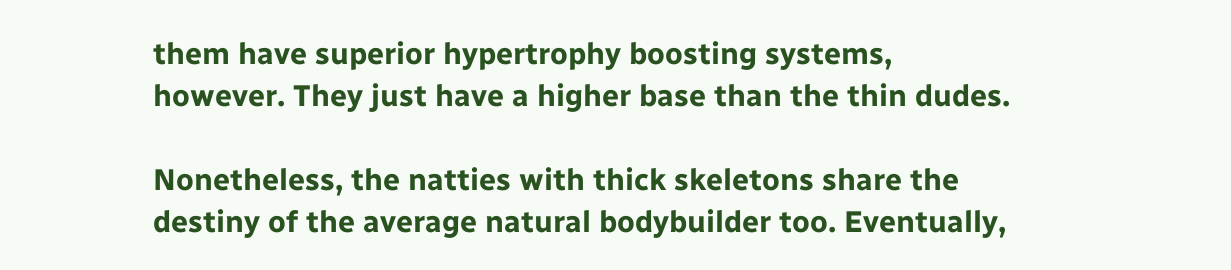them have superior hypertrophy boosting systems, however. They just have a higher base than the thin dudes.

Nonetheless, the natties with thick skeletons share the destiny of the average natural bodybuilder too. Eventually,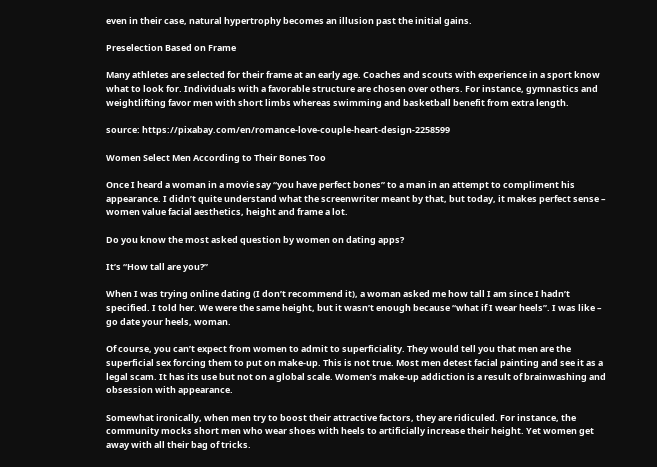even in their case, natural hypertrophy becomes an illusion past the initial gains.

Preselection Based on Frame

Many athletes are selected for their frame at an early age. Coaches and scouts with experience in a sport know what to look for. Individuals with a favorable structure are chosen over others. For instance, gymnastics and weightlifting favor men with short limbs whereas swimming and basketball benefit from extra length.

source: https://pixabay.com/en/romance-love-couple-heart-design-2258599

Women Select Men According to Their Bones Too

Once I heard a woman in a movie say “you have perfect bones” to a man in an attempt to compliment his appearance. I didn’t quite understand what the screenwriter meant by that, but today, it makes perfect sense – women value facial aesthetics, height and frame a lot.

Do you know the most asked question by women on dating apps?

It’s “How tall are you?”

When I was trying online dating (I don’t recommend it), a woman asked me how tall I am since I hadn’t specified. I told her. We were the same height, but it wasn’t enough because “what if I wear heels”. I was like – go date your heels, woman.

Of course, you can’t expect from women to admit to superficiality. They would tell you that men are the superficial sex forcing them to put on make-up. This is not true. Most men detest facial painting and see it as a legal scam. It has its use but not on a global scale. Women’s make-up addiction is a result of brainwashing and obsession with appearance.

Somewhat ironically, when men try to boost their attractive factors, they are ridiculed. For instance, the community mocks short men who wear shoes with heels to artificially increase their height. Yet women get away with all their bag of tricks.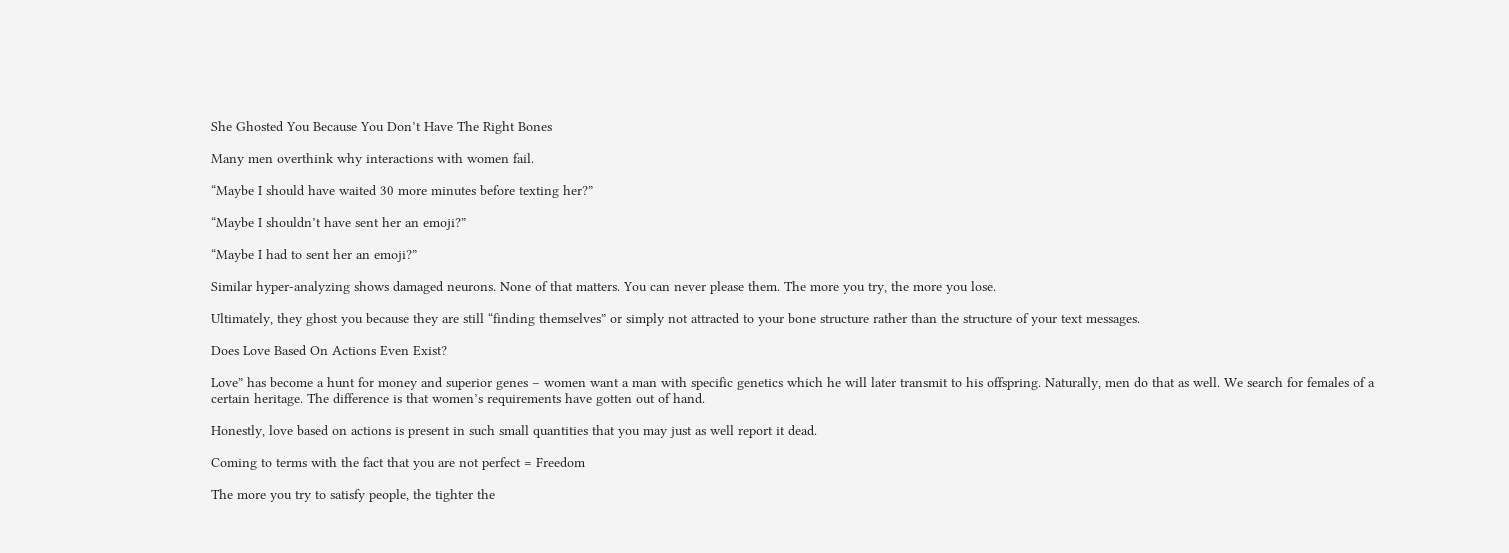She Ghosted You Because You Don’t Have The Right Bones

Many men overthink why interactions with women fail.

“Maybe I should have waited 30 more minutes before texting her?”

“Maybe I shouldn’t have sent her an emoji?”

“Maybe I had to sent her an emoji?”

Similar hyper-analyzing shows damaged neurons. None of that matters. You can never please them. The more you try, the more you lose.

Ultimately, they ghost you because they are still “finding themselves” or simply not attracted to your bone structure rather than the structure of your text messages.

Does Love Based On Actions Even Exist?

Love” has become a hunt for money and superior genes – women want a man with specific genetics which he will later transmit to his offspring. Naturally, men do that as well. We search for females of a certain heritage. The difference is that women’s requirements have gotten out of hand.

Honestly, love based on actions is present in such small quantities that you may just as well report it dead.

Coming to terms with the fact that you are not perfect = Freedom

The more you try to satisfy people, the tighter the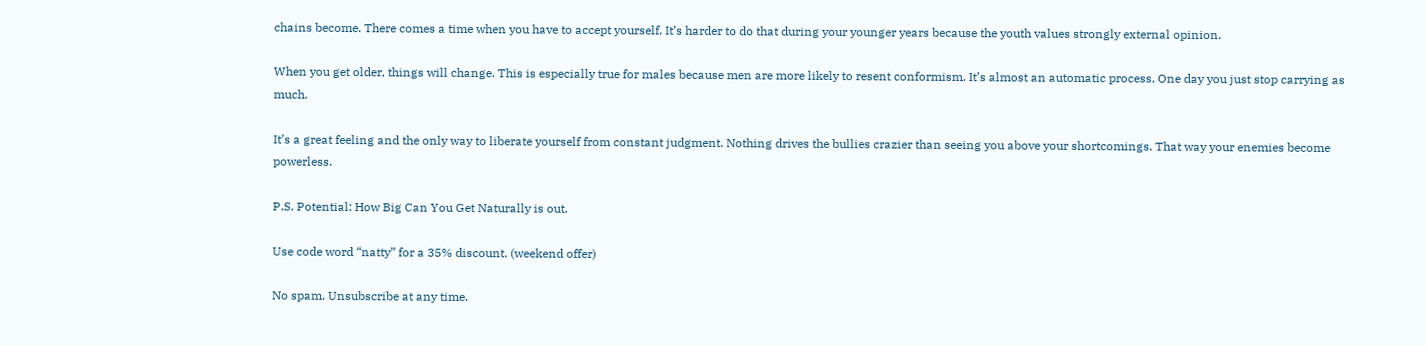chains become. There comes a time when you have to accept yourself. It’s harder to do that during your younger years because the youth values strongly external opinion.

When you get older, things will change. This is especially true for males because men are more likely to resent conformism. It’s almost an automatic process. One day you just stop carrying as much.

It’s a great feeling and the only way to liberate yourself from constant judgment. Nothing drives the bullies crazier than seeing you above your shortcomings. That way your enemies become powerless.

P.S. Potential: How Big Can You Get Naturally is out.

Use code word “natty” for a 35% discount. (weekend offer)

No spam. Unsubscribe at any time.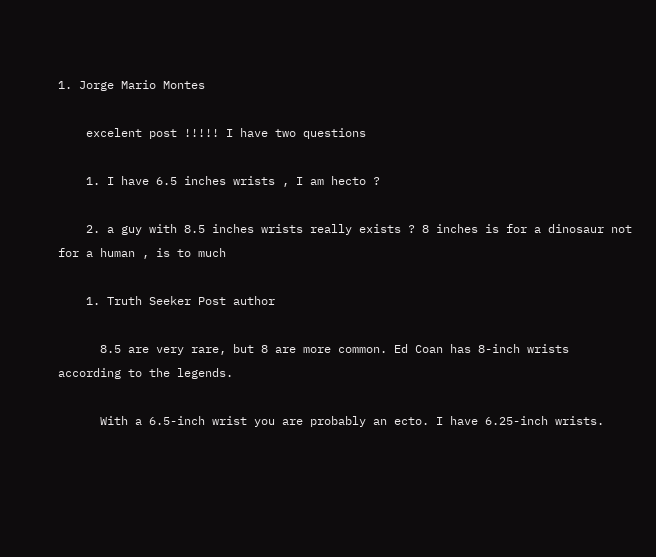1. Jorge Mario Montes

    excelent post !!!!! I have two questions

    1. I have 6.5 inches wrists , I am hecto ?

    2. a guy with 8.5 inches wrists really exists ? 8 inches is for a dinosaur not for a human , is to much

    1. Truth Seeker Post author

      8.5 are very rare, but 8 are more common. Ed Coan has 8-inch wrists according to the legends.

      With a 6.5-inch wrist you are probably an ecto. I have 6.25-inch wrists.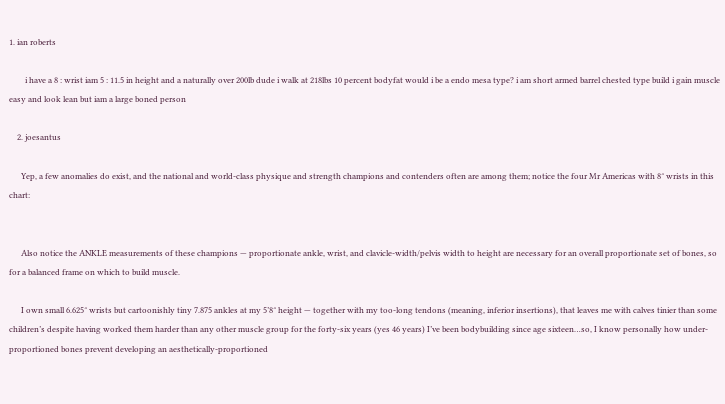1. ian roberts

        i have a 8 : wrist iam 5 : 11.5 in height and a naturally over 200lb dude i walk at 218lbs 10 percent bodyfat would i be a endo mesa type? i am short armed barrel chested type build i gain muscle easy and look lean but iam a large boned person

    2. joesantus

      Yep, a few anomalies do exist, and the national and world-class physique and strength champions and contenders often are among them; notice the four Mr Americas with 8″ wrists in this chart:


      Also notice the ANKLE measurements of these champions — proportionate ankle, wrist, and clavicle-width/pelvis width to height are necessary for an overall proportionate set of bones, so for a balanced frame on which to build muscle.

      I own small 6.625″ wrists but cartoonishly tiny 7.875 ankles at my 5’8″ height — together with my too-long tendons (meaning, inferior insertions), that leaves me with calves tinier than some children’s despite having worked them harder than any other muscle group for the forty-six years (yes 46 years) I’ve been bodybuilding since age sixteen…so, I know personally how under-proportioned bones prevent developing an aesthetically-proportioned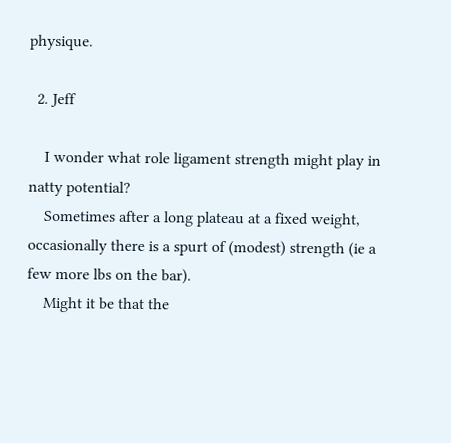physique.

  2. Jeff

    I wonder what role ligament strength might play in natty potential?
    Sometimes after a long plateau at a fixed weight, occasionally there is a spurt of (modest) strength (ie a few more lbs on the bar).
    Might it be that the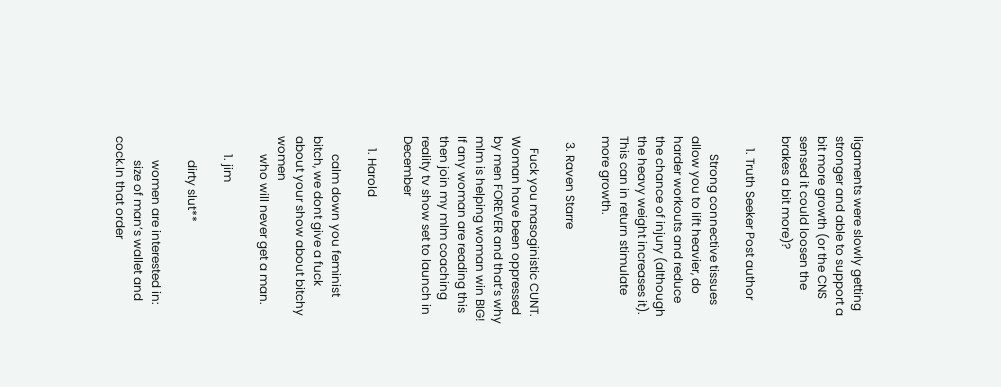ligaments were slowly getting stronger and able to support a bit more growth (or the CNS sensed it could loosen the brakes a bit more)?

    1. Truth Seeker Post author

      Strong connective tissues allow you to lift heavier, do harder workouts and reduce the chance of injury (although the heavy weight increases it). This can in return stimulate more growth.

  3. Raven Starre

    Fuck you masoginistic CUNT. Woman have been oppressed by men FOREVER and that’s why mlm is helping woman win BIG! If any woman are reading this then join my mlm coaching reality tv show set to launch in December

    1. Harold

      calm down you feminist bitch, we dont give a fuck about your show about bitchy women
      who will never get a man.

      1. jim

        dirty slut**

        women are interested in:
        size of man’s wallet and cock.In that order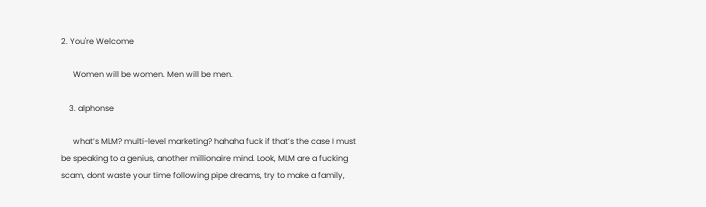2. You're Welcome

      Women will be women. Men will be men.

    3. alphonse

      what’s MLM? multi-level marketing? hahaha fuck if that’s the case I must be speaking to a genius, another millionaire mind. Look, MLM are a fucking scam, dont waste your time following pipe dreams, try to make a family,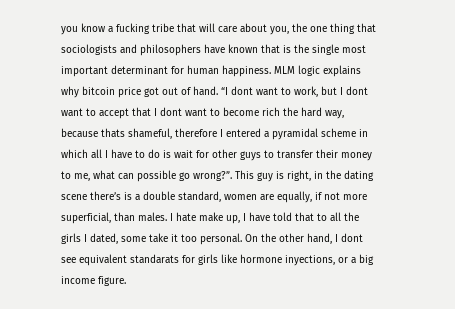you know a fucking tribe that will care about you, the one thing that sociologists and philosophers have known that is the single most important determinant for human happiness. MLM logic explains why bitcoin price got out of hand. “I dont want to work, but I dont want to accept that I dont want to become rich the hard way, because thats shameful, therefore I entered a pyramidal scheme in which all I have to do is wait for other guys to transfer their money to me, what can possible go wrong?”. This guy is right, in the dating scene there’s is a double standard, women are equally, if not more superficial, than males. I hate make up, I have told that to all the girls I dated, some take it too personal. On the other hand, I dont see equivalent standarats for girls like hormone inyections, or a big income figure.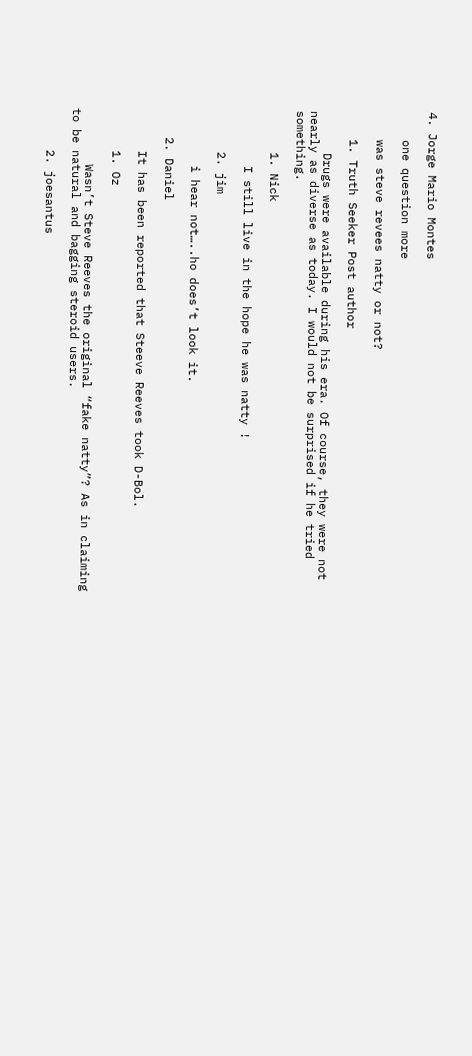4. Jorge Mario Montes

    one question more

    was steve revees natty or not?

    1. Truth Seeker Post author

      Drugs were available during his era. Of course, they were not nearly as diverse as today. I would not be surprised if he tried something.

      1. Nick

        I still live in the hope he was natty !

      2. jim

        i hear not…..ho does’t look it.

    2. Daniel

      It has been reported that Steeve Reeves took D-Bol.

      1. Oz

        Wasn’t Steve Reeves the original “fake natty”? As in claiming to be natural and bagging steroid users.

      2. joesantus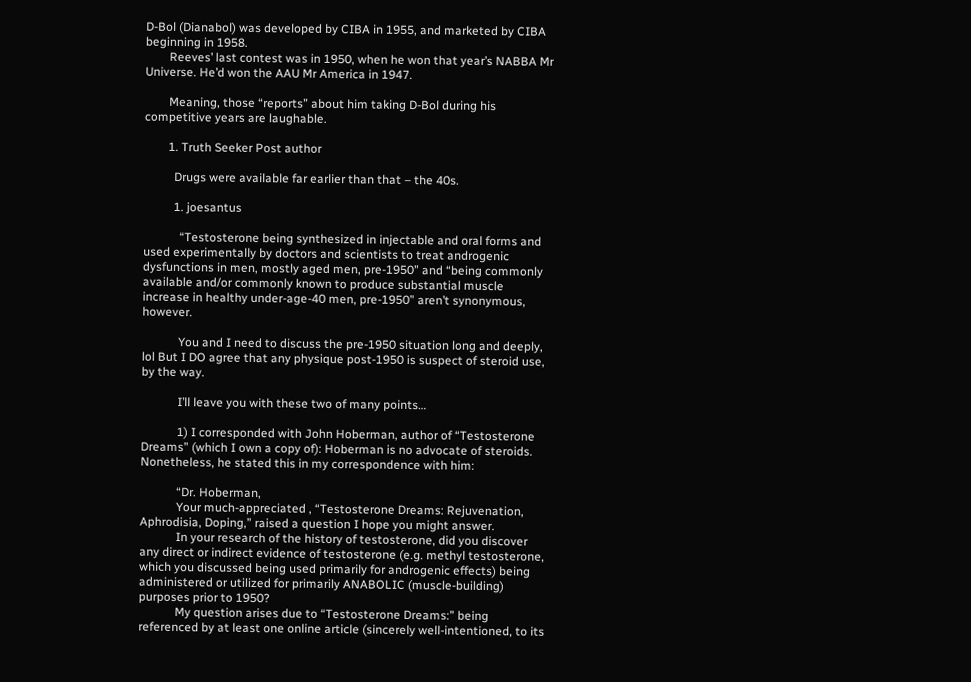D-Bol (Dianabol) was developed by CIBA in 1955, and marketed by CIBA beginning in 1958.
        Reeves’ last contest was in 1950, when he won that year’s NABBA Mr Universe. He’d won the AAU Mr America in 1947.

        Meaning, those “reports” about him taking D-Bol during his competitive years are laughable.

        1. Truth Seeker Post author

          Drugs were available far earlier than that – the 40s.

          1. joesantus

            “Testosterone being synthesized in injectable and oral forms and used experimentally by doctors and scientists to treat androgenic dysfunctions in men, mostly aged men, pre-1950” and “being commonly available and/or commonly known to produce substantial muscle increase in healthy under-age-40 men, pre-1950” aren’t synonymous, however.

            You and I need to discuss the pre-1950 situation long and deeply, lol But I DO agree that any physique post-1950 is suspect of steroid use, by the way.

            I’ll leave you with these two of many points…

            1) I corresponded with John Hoberman, author of “Testosterone Dreams” (which I own a copy of): Hoberman is no advocate of steroids. Nonetheless, he stated this in my correspondence with him:

            “Dr. Hoberman,
            Your much-appreciated , “Testosterone Dreams: Rejuvenation, Aphrodisia, Doping,” raised a question I hope you might answer.
            In your research of the history of testosterone, did you discover any direct or indirect evidence of testosterone (e.g. methyl testosterone, which you discussed being used primarily for androgenic effects) being administered or utilized for primarily ANABOLIC (muscle-building) purposes prior to 1950?
            My question arises due to “Testosterone Dreams:” being referenced by at least one online article (sincerely well-intentioned, to its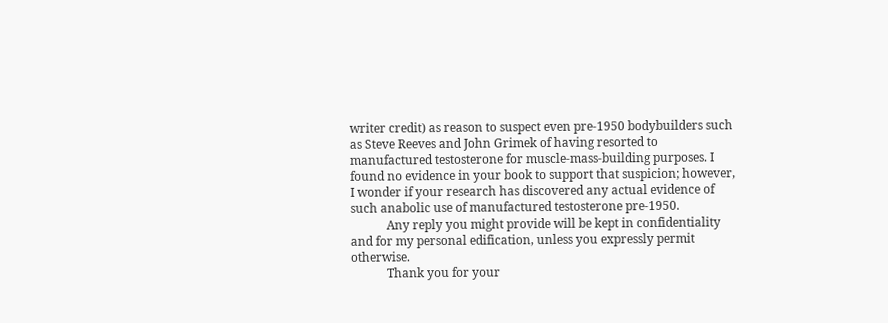writer credit) as reason to suspect even pre-1950 bodybuilders such as Steve Reeves and John Grimek of having resorted to manufactured testosterone for muscle-mass-building purposes. I found no evidence in your book to support that suspicion; however, I wonder if your research has discovered any actual evidence of such anabolic use of manufactured testosterone pre-1950.
            Any reply you might provide will be kept in confidentiality and for my personal edification, unless you expressly permit otherwise.
            Thank you for your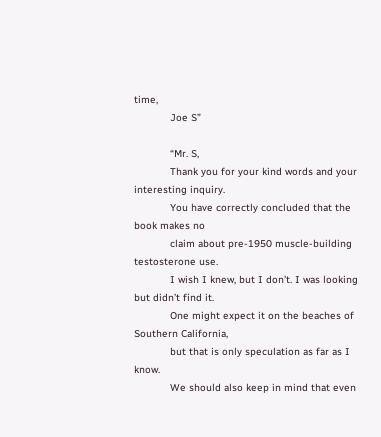time,
            Joe S”

            “Mr. S,
            Thank you for your kind words and your interesting inquiry.
            You have correctly concluded that the book makes no
            claim about pre-1950 muscle-building testosterone use.
            I wish I knew, but I don’t. I was looking but didn’t find it.
            One might expect it on the beaches of Southern California,
            but that is only speculation as far as I know.
            We should also keep in mind that even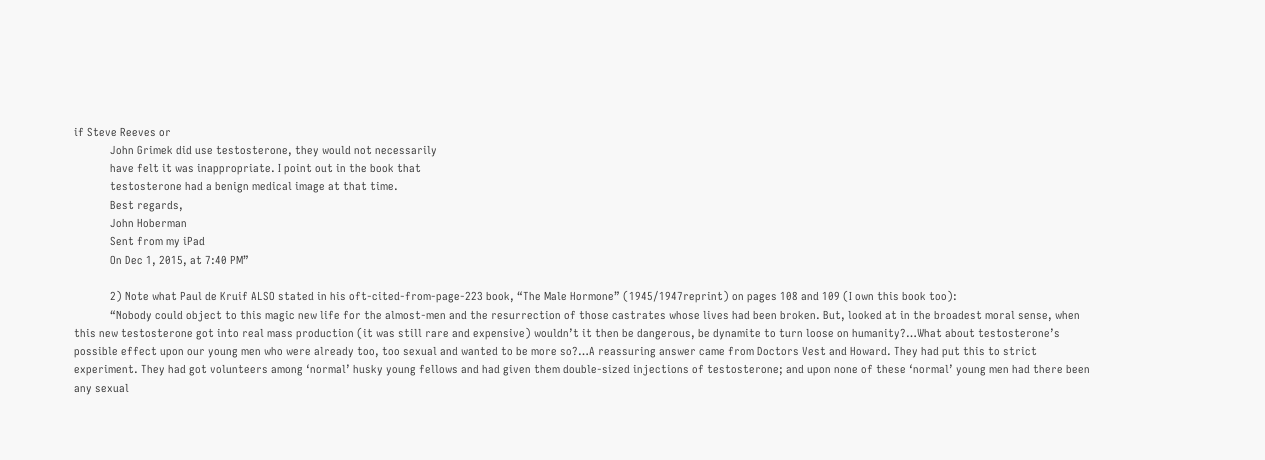if Steve Reeves or
            John Grimek did use testosterone, they would not necessarily
            have felt it was inappropriate. I point out in the book that
            testosterone had a benign medical image at that time.
            Best regards,
            John Hoberman
            Sent from my iPad
            On Dec 1, 2015, at 7:40 PM”

            2) Note what Paul de Kruif ALSO stated in his oft-cited-from-page-223 book, “The Male Hormone” (1945/1947reprint) on pages 108 and 109 (I own this book too):
            “Nobody could object to this magic new life for the almost-men and the resurrection of those castrates whose lives had been broken. But, looked at in the broadest moral sense, when this new testosterone got into real mass production (it was still rare and expensive) wouldn’t it then be dangerous, be dynamite to turn loose on humanity?…What about testosterone’s possible effect upon our young men who were already too, too sexual and wanted to be more so?…A reassuring answer came from Doctors Vest and Howard. They had put this to strict experiment. They had got volunteers among ‘normal’ husky young fellows and had given them double-sized injections of testosterone; and upon none of these ‘normal’ young men had there been any sexual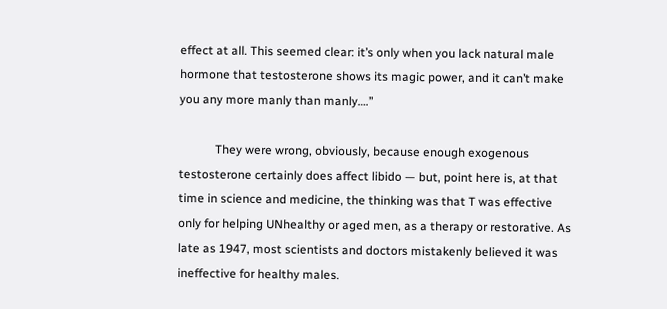effect at all. This seemed clear: it’s only when you lack natural male hormone that testosterone shows its magic power, and it can’t make you any more manly than manly….”

            They were wrong, obviously, because enough exogenous testosterone certainly does affect libido — but, point here is, at that time in science and medicine, the thinking was that T was effective only for helping UNhealthy or aged men, as a therapy or restorative. As late as 1947, most scientists and doctors mistakenly believed it was ineffective for healthy males.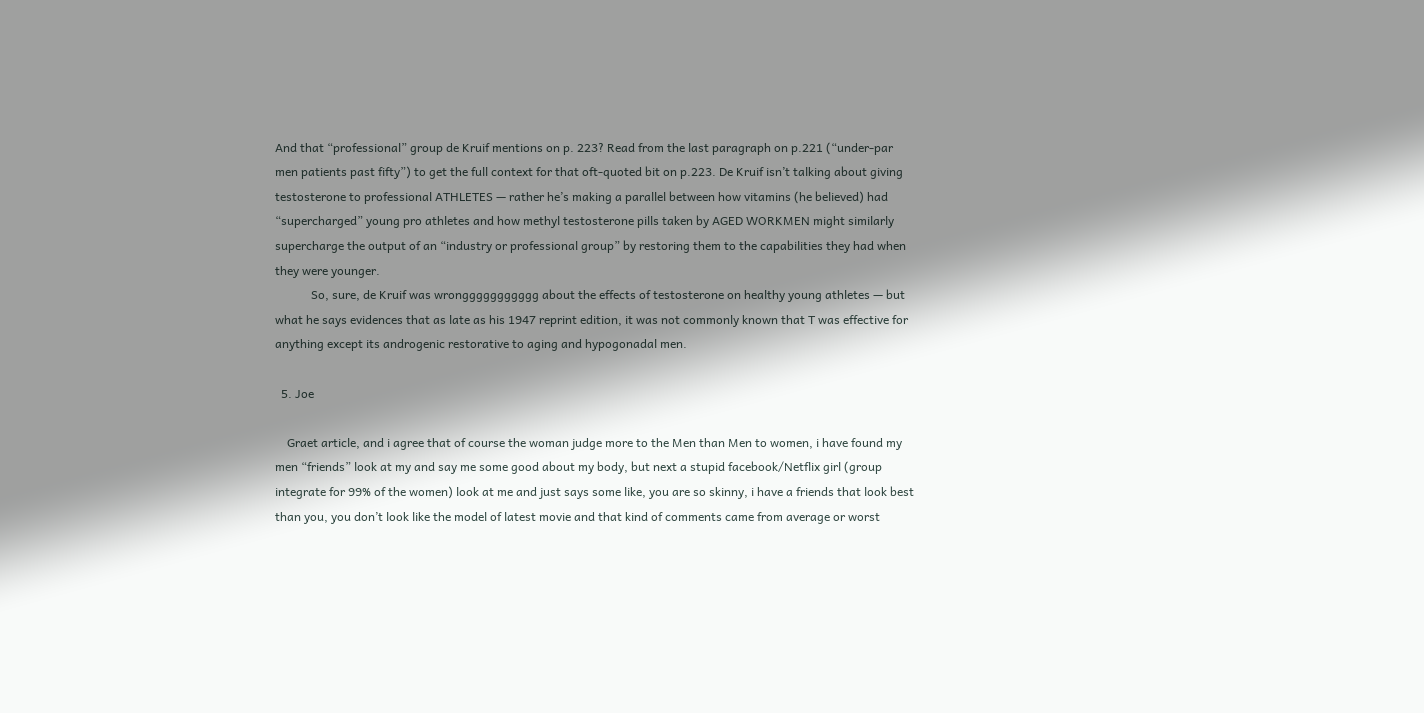And that “professional” group de Kruif mentions on p. 223? Read from the last paragraph on p.221 (“under-par men patients past fifty”) to get the full context for that oft-quoted bit on p.223. De Kruif isn’t talking about giving testosterone to professional ATHLETES — rather he’s making a parallel between how vitamins (he believed) had “supercharged” young pro athletes and how methyl testosterone pills taken by AGED WORKMEN might similarly supercharge the output of an “industry or professional group” by restoring them to the capabilities they had when they were younger.
            So, sure, de Kruif was wronggggggggggg about the effects of testosterone on healthy young athletes — but what he says evidences that as late as his 1947 reprint edition, it was not commonly known that T was effective for anything except its androgenic restorative to aging and hypogonadal men.

  5. Joe

    Graet article, and i agree that of course the woman judge more to the Men than Men to women, i have found my men “friends” look at my and say me some good about my body, but next a stupid facebook/Netflix girl (group integrate for 99% of the women) look at me and just says some like, you are so skinny, i have a friends that look best than you, you don’t look like the model of latest movie and that kind of comments came from average or worst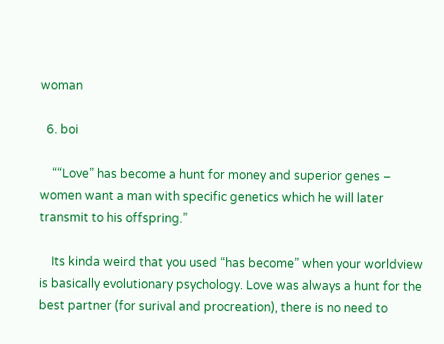woman

  6. boi

    ““Love” has become a hunt for money and superior genes – women want a man with specific genetics which he will later transmit to his offspring.”

    Its kinda weird that you used “has become” when your worldview is basically evolutionary psychology. Love was always a hunt for the best partner (for surival and procreation), there is no need to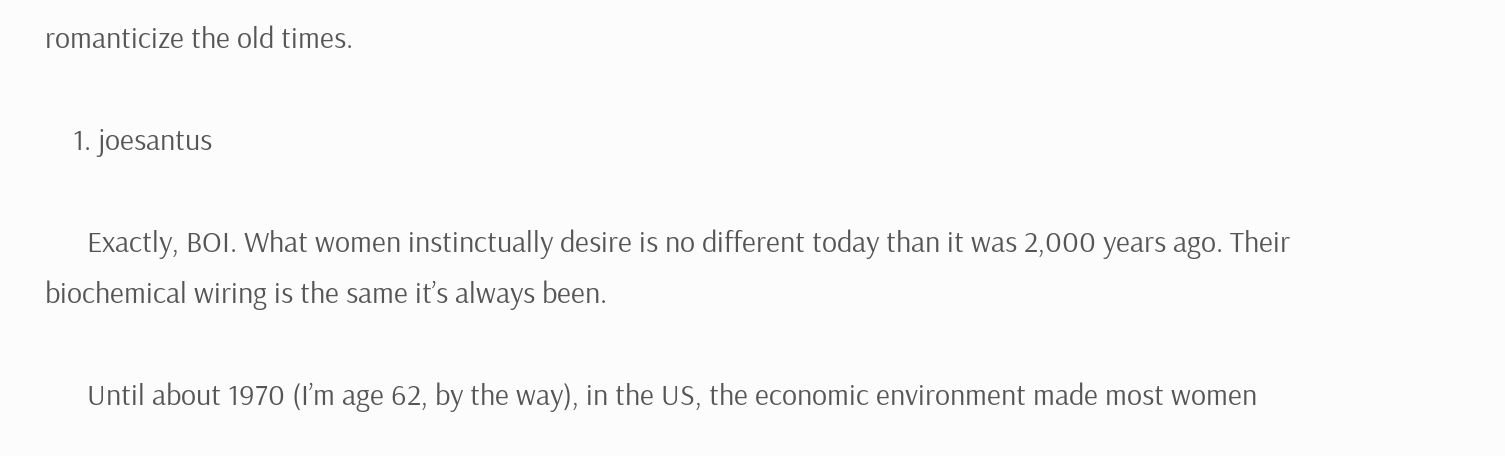romanticize the old times.

    1. joesantus

      Exactly, BOI. What women instinctually desire is no different today than it was 2,000 years ago. Their biochemical wiring is the same it’s always been.

      Until about 1970 (I’m age 62, by the way), in the US, the economic environment made most women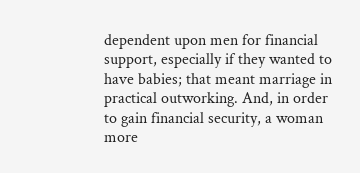dependent upon men for financial support, especially if they wanted to have babies; that meant marriage in practical outworking. And, in order to gain financial security, a woman more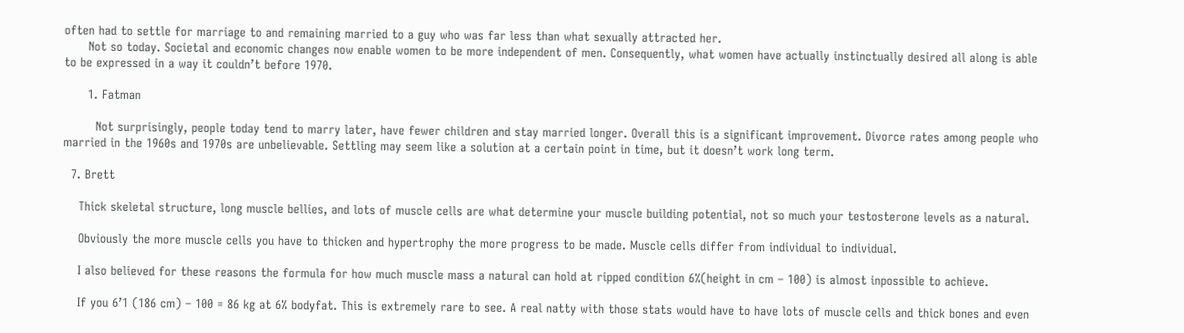often had to settle for marriage to and remaining married to a guy who was far less than what sexually attracted her.
      Not so today. Societal and economic changes now enable women to be more independent of men. Consequently, what women have actually instinctually desired all along is able to be expressed in a way it couldn’t before 1970.

      1. Fatman

        Not surprisingly, people today tend to marry later, have fewer children and stay married longer. Overall this is a significant improvement. Divorce rates among people who married in the 1960s and 1970s are unbelievable. Settling may seem like a solution at a certain point in time, but it doesn’t work long term.

  7. Brett

    Thick skeletal structure, long muscle bellies, and lots of muscle cells are what determine your muscle building potential, not so much your testosterone levels as a natural.

    Obviously the more muscle cells you have to thicken and hypertrophy the more progress to be made. Muscle cells differ from individual to individual.

    I also believed for these reasons the formula for how much muscle mass a natural can hold at ripped condition 6%(height in cm – 100) is almost inpossible to achieve.

    If you 6’1 (186 cm) – 100 = 86 kg at 6% bodyfat. This is extremely rare to see. A real natty with those stats would have to have lots of muscle cells and thick bones and even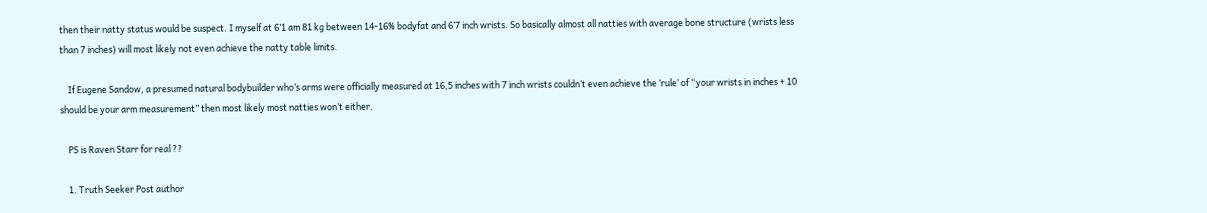then their natty status would be suspect. I myself at 6’1 am 81 kg between 14-16% bodyfat and 6’7 inch wrists. So basically almost all natties with average bone structure (wrists less than 7 inches) will most likely not even achieve the natty table limits.

    If Eugene Sandow, a presumed natural bodybuilder who’s arms were officially measured at 16,5 inches with 7 inch wrists couldn’t even achieve the ‘rule’ of “your wrists in inches + 10 should be your arm measurement” then most likely most natties won’t either.

    PS is Raven Starr for real ??

    1. Truth Seeker Post author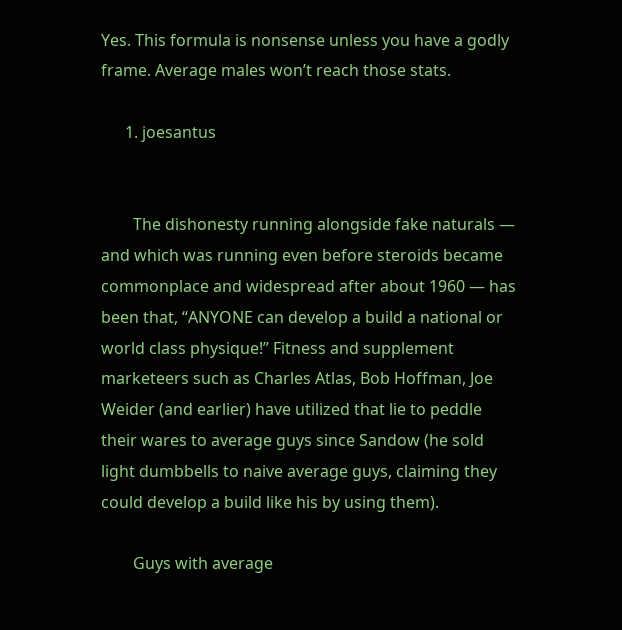Yes. This formula is nonsense unless you have a godly frame. Average males won’t reach those stats.

      1. joesantus


        The dishonesty running alongside fake naturals — and which was running even before steroids became commonplace and widespread after about 1960 — has been that, “ANYONE can develop a build a national or world class physique!” Fitness and supplement marketeers such as Charles Atlas, Bob Hoffman, Joe Weider (and earlier) have utilized that lie to peddle their wares to average guys since Sandow (he sold light dumbbells to naive average guys, claiming they could develop a build like his by using them).

        Guys with average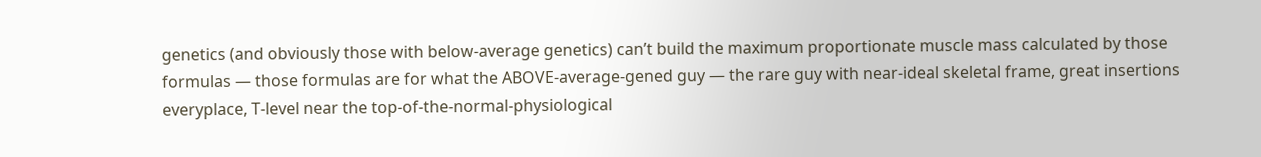genetics (and obviously those with below-average genetics) can’t build the maximum proportionate muscle mass calculated by those formulas — those formulas are for what the ABOVE-average-gened guy — the rare guy with near-ideal skeletal frame, great insertions everyplace, T-level near the top-of-the-normal-physiological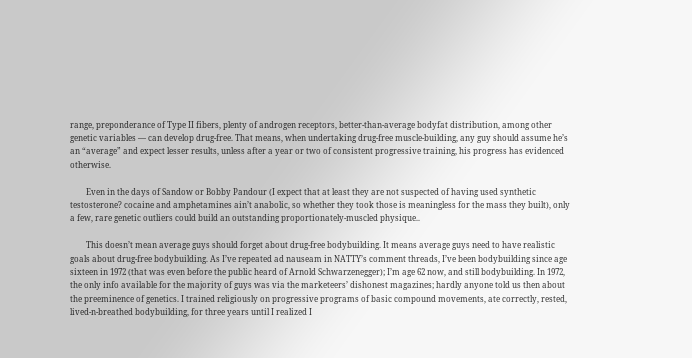range, preponderance of Type II fibers, plenty of androgen receptors, better-than-average bodyfat distribution, among other genetic variables — can develop drug-free. That means, when undertaking drug-free muscle-building, any guy should assume he’s an “average” and expect lesser results, unless after a year or two of consistent progressive training, his progress has evidenced otherwise.

        Even in the days of Sandow or Bobby Pandour (I expect that at least they are not suspected of having used synthetic testosterone? cocaine and amphetamines ain’t anabolic, so whether they took those is meaningless for the mass they built), only a few, rare genetic outliers could build an outstanding proportionately-muscled physique..

        This doesn’t mean average guys should forget about drug-free bodybuilding. It means average guys need to have realistic goals about drug-free bodybuilding. As I’ve repeated ad nauseam in NATTY’s comment threads, I’ve been bodybuilding since age sixteen in 1972 (that was even before the public heard of Arnold Schwarzenegger); I’m age 62 now, and still bodybuilding. In 1972, the only info available for the majority of guys was via the marketeers’ dishonest magazines; hardly anyone told us then about the preeminence of genetics. I trained religiously on progressive programs of basic compound movements, ate correctly, rested, lived-n-breathed bodybuilding, for three years until I realized I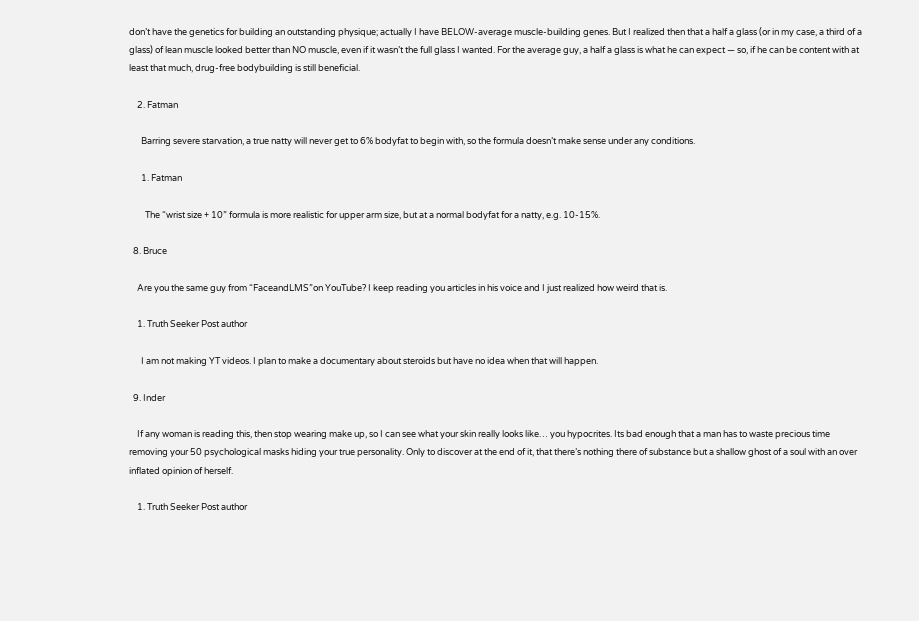don’t have the genetics for building an outstanding physique; actually I have BELOW-average muscle-building genes. But I realized then that a half a glass (or in my case, a third of a glass) of lean muscle looked better than NO muscle, even if it wasn’t the full glass I wanted. For the average guy, a half a glass is what he can expect — so, if he can be content with at least that much, drug-free bodybuilding is still beneficial.

    2. Fatman

      Barring severe starvation, a true natty will never get to 6% bodyfat to begin with, so the formula doesn’t make sense under any conditions.

      1. Fatman

        The “wrist size + 10” formula is more realistic for upper arm size, but at a normal bodyfat for a natty, e.g. 10-15%.

  8. Bruce

    Are you the same guy from “FaceandLMS”on YouTube? I keep reading you articles in his voice and I just realized how weird that is.

    1. Truth Seeker Post author

      I am not making YT videos. I plan to make a documentary about steroids but have no idea when that will happen.

  9. Inder

    If any woman is reading this, then stop wearing make up, so I can see what your skin really looks like… you hypocrites. Its bad enough that a man has to waste precious time removing your 50 psychological masks hiding your true personality. Only to discover at the end of it, that there’s nothing there of substance but a shallow ghost of a soul with an over inflated opinion of herself.

    1. Truth Seeker Post author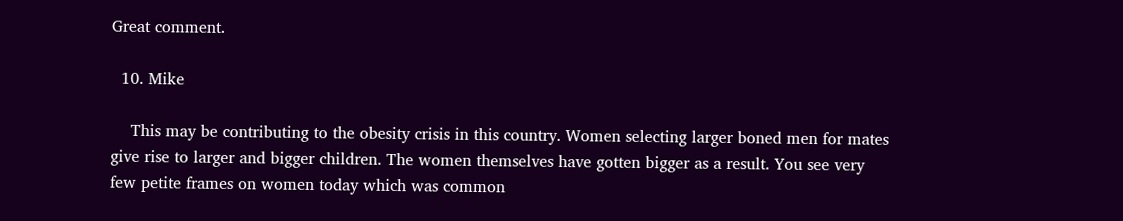Great comment.

  10. Mike

    This may be contributing to the obesity crisis in this country. Women selecting larger boned men for mates give rise to larger and bigger children. The women themselves have gotten bigger as a result. You see very few petite frames on women today which was common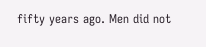fifty years ago. Men did not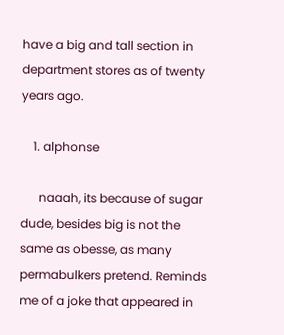have a big and tall section in department stores as of twenty years ago.

    1. alphonse

      naaah, its because of sugar dude, besides big is not the same as obesse, as many permabulkers pretend. Reminds me of a joke that appeared in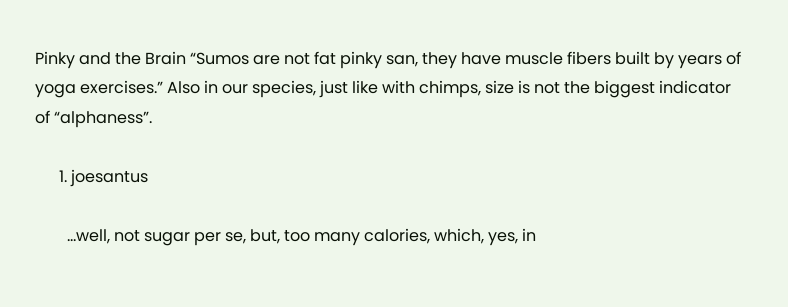Pinky and the Brain “Sumos are not fat pinky san, they have muscle fibers built by years of yoga exercises.” Also in our species, just like with chimps, size is not the biggest indicator of “alphaness”.

      1. joesantus

        …well, not sugar per se, but, too many calories, which, yes, in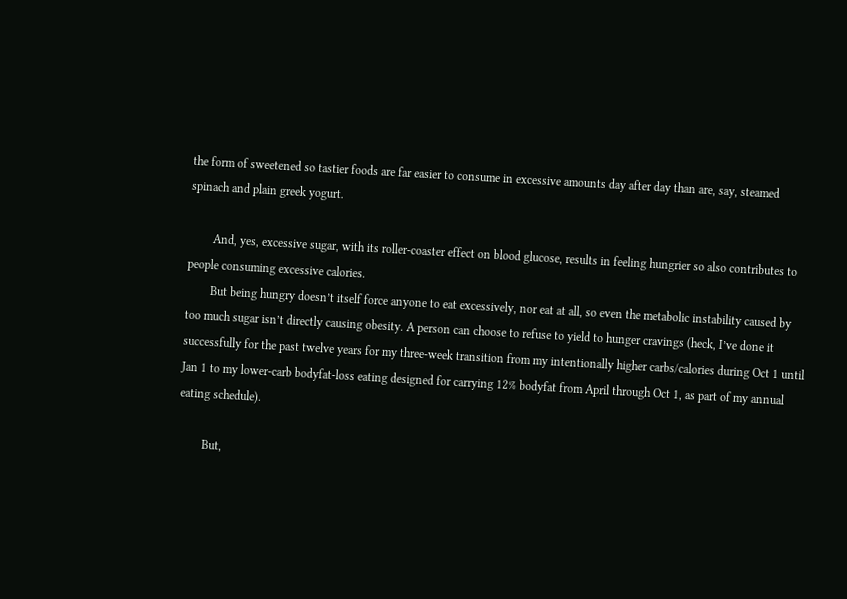the form of sweetened so tastier foods are far easier to consume in excessive amounts day after day than are, say, steamed spinach and plain greek yogurt.

        And, yes, excessive sugar, with its roller-coaster effect on blood glucose, results in feeling hungrier so also contributes to people consuming excessive calories.
        But being hungry doesn’t itself force anyone to eat excessively, nor eat at all, so even the metabolic instability caused by too much sugar isn’t directly causing obesity. A person can choose to refuse to yield to hunger cravings (heck, I’ve done it successfully for the past twelve years for my three-week transition from my intentionally higher carbs/calories during Oct 1 until Jan 1 to my lower-carb bodyfat-loss eating designed for carrying 12% bodyfat from April through Oct 1, as part of my annual eating schedule).

        But,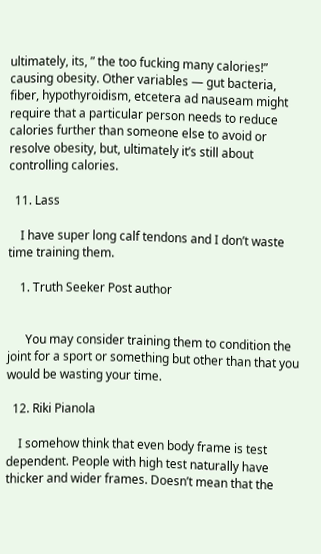ultimately, its, ” the too fucking many calories!” causing obesity. Other variables — gut bacteria, fiber, hypothyroidism, etcetera ad nauseam might require that a particular person needs to reduce calories further than someone else to avoid or resolve obesity, but, ultimately it’s still about controlling calories.

  11. Lass

    I have super long calf tendons and I don’t waste time training them.

    1. Truth Seeker Post author


      You may consider training them to condition the joint for a sport or something but other than that you would be wasting your time.

  12. Riki Pianola

    I somehow think that even body frame is test dependent. People with high test naturally have thicker and wider frames. Doesn’t mean that the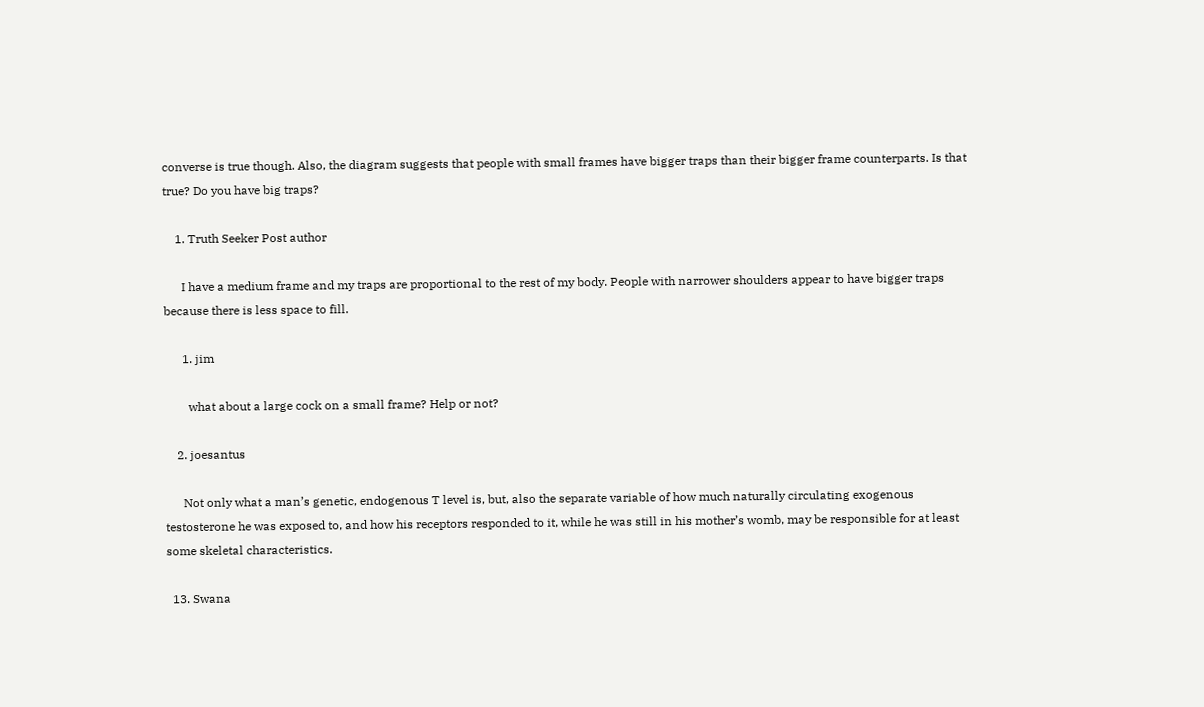converse is true though. Also, the diagram suggests that people with small frames have bigger traps than their bigger frame counterparts. Is that true? Do you have big traps?

    1. Truth Seeker Post author

      I have a medium frame and my traps are proportional to the rest of my body. People with narrower shoulders appear to have bigger traps because there is less space to fill.

      1. jim

        what about a large cock on a small frame? Help or not?

    2. joesantus

      Not only what a man’s genetic, endogenous T level is, but, also the separate variable of how much naturally circulating exogenous testosterone he was exposed to, and how his receptors responded to it, while he was still in his mother’s womb, may be responsible for at least some skeletal characteristics.

  13. Swana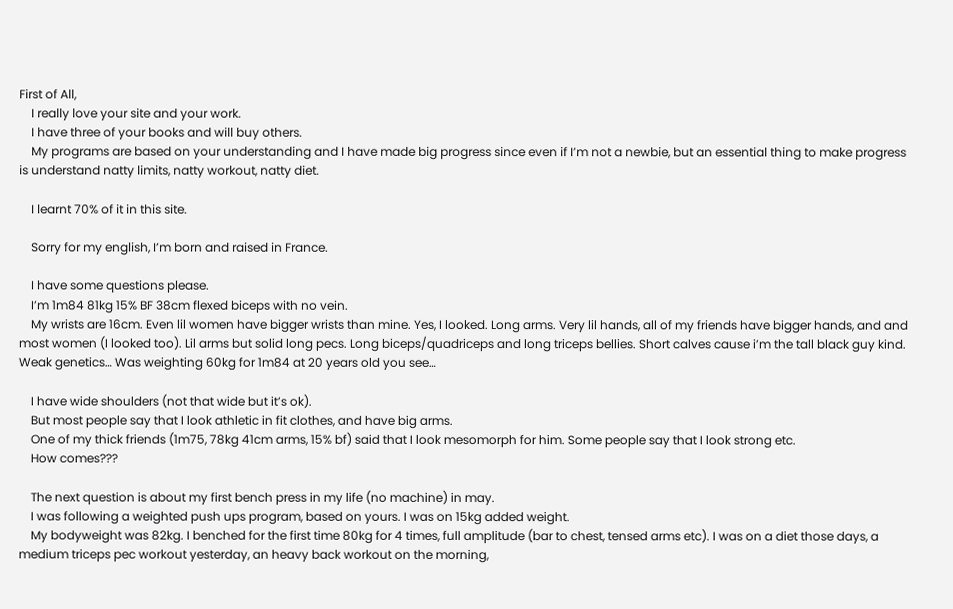First of All,
    I really love your site and your work.
    I have three of your books and will buy others.
    My programs are based on your understanding and I have made big progress since even if I’m not a newbie, but an essential thing to make progress is understand natty limits, natty workout, natty diet.

    I learnt 70% of it in this site.

    Sorry for my english, I’m born and raised in France.

    I have some questions please.
    I’m 1m84 81kg 15% BF 38cm flexed biceps with no vein.
    My wrists are 16cm. Even lil women have bigger wrists than mine. Yes, I looked. Long arms. Very lil hands, all of my friends have bigger hands, and and most women (I looked too). Lil arms but solid long pecs. Long biceps/quadriceps and long triceps bellies. Short calves cause i’m the tall black guy kind. Weak genetics… Was weighting 60kg for 1m84 at 20 years old you see…

    I have wide shoulders (not that wide but it’s ok).
    But most people say that I look athletic in fit clothes, and have big arms.
    One of my thick friends (1m75, 78kg 41cm arms, 15% bf) said that I look mesomorph for him. Some people say that I look strong etc.
    How comes???

    The next question is about my first bench press in my life (no machine) in may.
    I was following a weighted push ups program, based on yours. I was on 15kg added weight.
    My bodyweight was 82kg. I benched for the first time 80kg for 4 times, full amplitude (bar to chest, tensed arms etc). I was on a diet those days, a medium triceps pec workout yesterday, an heavy back workout on the morning,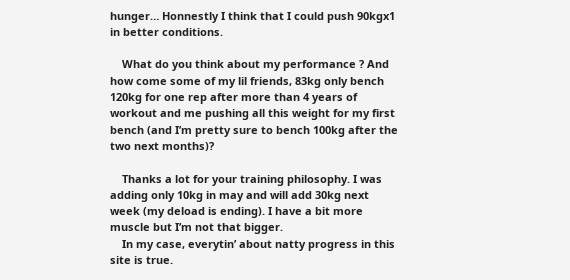hunger… Honnestly I think that I could push 90kgx1 in better conditions.

    What do you think about my performance ? And how come some of my lil friends, 83kg only bench 120kg for one rep after more than 4 years of workout and me pushing all this weight for my first bench (and I’m pretty sure to bench 100kg after the two next months)?

    Thanks a lot for your training philosophy. I was adding only 10kg in may and will add 30kg next week (my deload is ending). I have a bit more muscle but I’m not that bigger.
    In my case, everytin’ about natty progress in this site is true.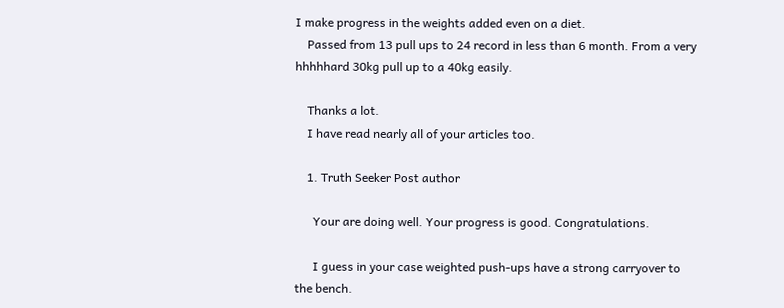I make progress in the weights added even on a diet.
    Passed from 13 pull ups to 24 record in less than 6 month. From a very hhhhhard 30kg pull up to a 40kg easily.

    Thanks a lot.
    I have read nearly all of your articles too.

    1. Truth Seeker Post author

      Your are doing well. Your progress is good. Congratulations.

      I guess in your case weighted push-ups have a strong carryover to the bench.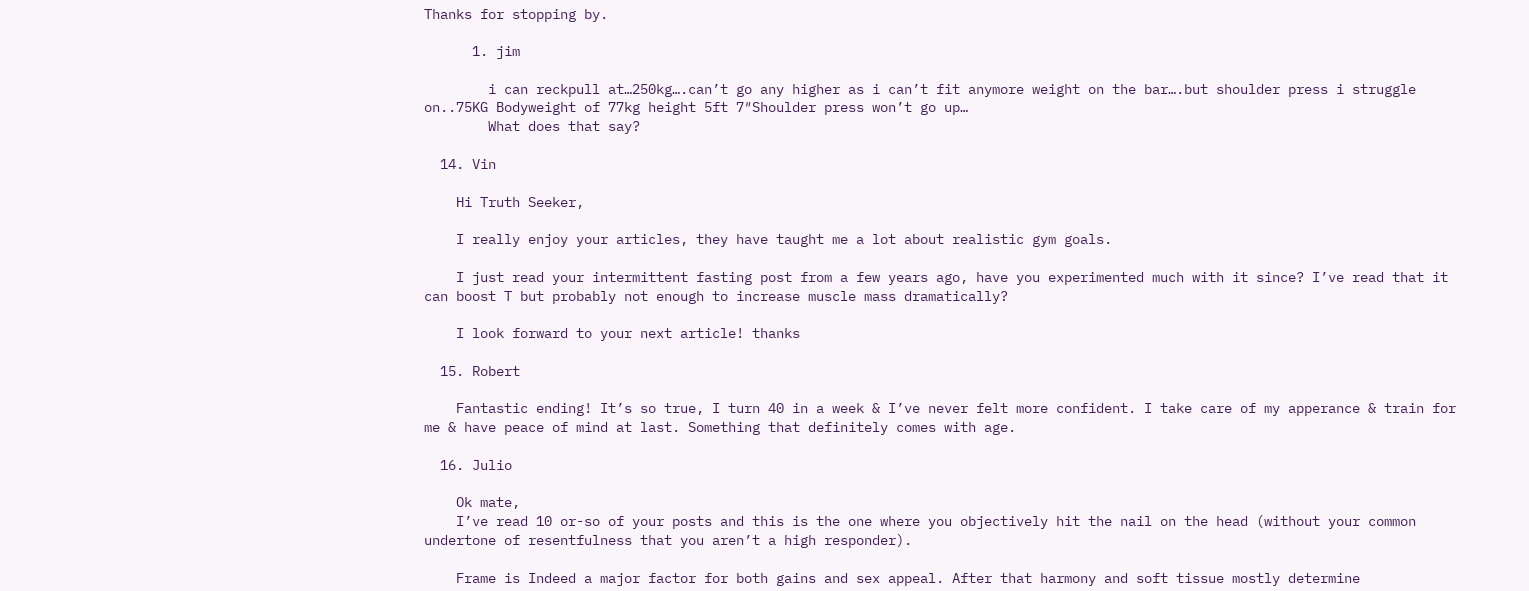Thanks for stopping by.

      1. jim

        i can reckpull at…250kg….can’t go any higher as i can’t fit anymore weight on the bar….but shoulder press i struggle on..75KG Bodyweight of 77kg height 5ft 7″Shoulder press won’t go up…
        What does that say?

  14. Vin

    Hi Truth Seeker,

    I really enjoy your articles, they have taught me a lot about realistic gym goals.

    I just read your intermittent fasting post from a few years ago, have you experimented much with it since? I’ve read that it can boost T but probably not enough to increase muscle mass dramatically?

    I look forward to your next article! thanks

  15. Robert

    Fantastic ending! It’s so true, I turn 40 in a week & I’ve never felt more confident. I take care of my apperance & train for me & have peace of mind at last. Something that definitely comes with age.

  16. Julio

    Ok mate,
    I’ve read 10 or-so of your posts and this is the one where you objectively hit the nail on the head (without your common undertone of resentfulness that you aren’t a high responder).

    Frame is Indeed a major factor for both gains and sex appeal. After that harmony and soft tissue mostly determine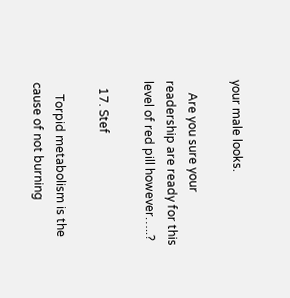your male looks.

    Are you sure your readership are ready for this level of red pill however…..?

  17. Stef

    Torpid metabolism is the cause of not burning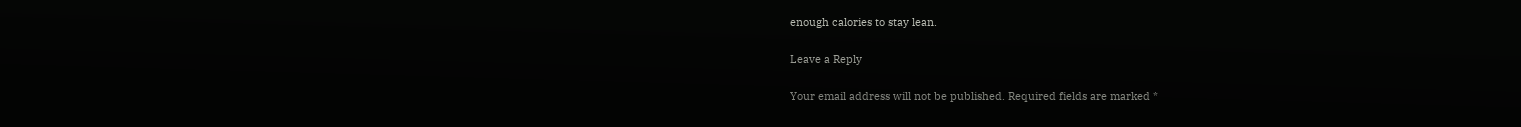enough calories to stay lean.

Leave a Reply

Your email address will not be published. Required fields are marked *